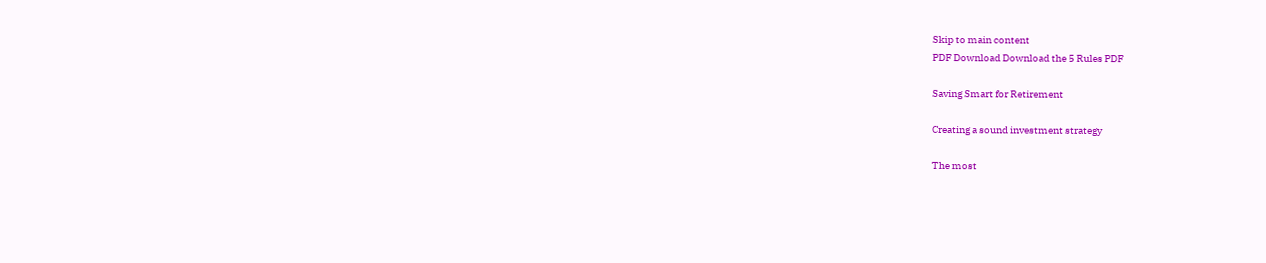Skip to main content
PDF Download Download the 5 Rules PDF

Saving Smart for Retirement

Creating a sound investment strategy

The most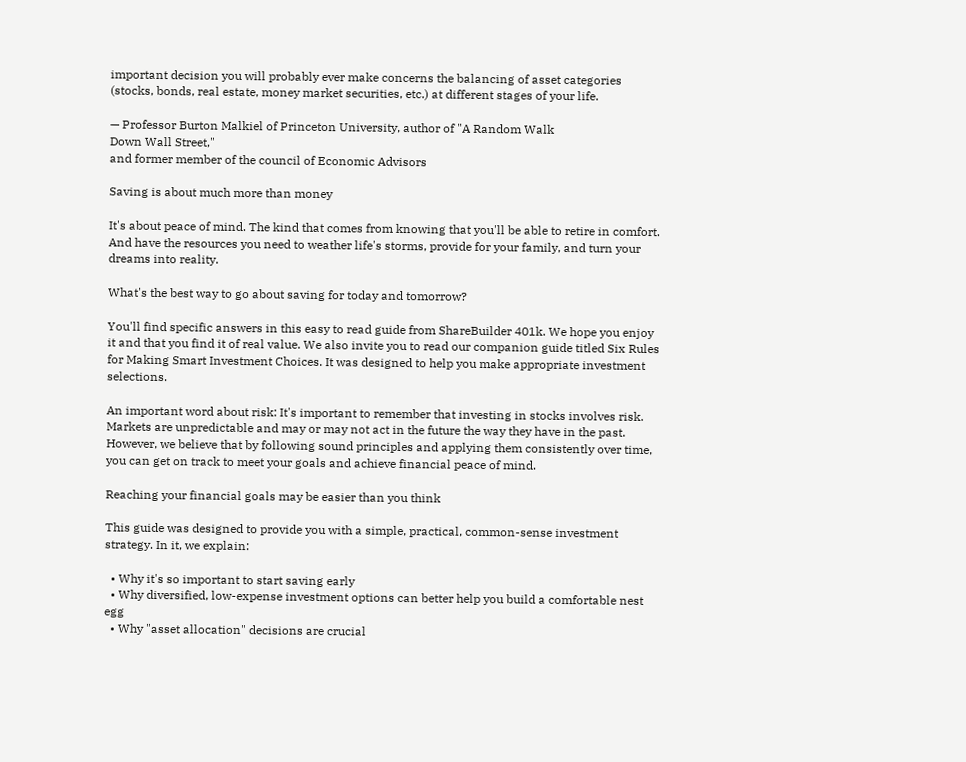important decision you will probably ever make concerns the balancing of asset categories (stocks, bonds, real estate, money market securities, etc.) at different stages of your life.

— Professor Burton Malkiel of Princeton University, author of "A Random Walk
Down Wall Street,"
and former member of the council of Economic Advisors

Saving is about much more than money

It's about peace of mind. The kind that comes from knowing that you'll be able to retire in comfort. And have the resources you need to weather life's storms, provide for your family, and turn your dreams into reality.

What's the best way to go about saving for today and tomorrow?

You'll find specific answers in this easy to read guide from ShareBuilder 401k. We hope you enjoy it and that you find it of real value. We also invite you to read our companion guide titled Six Rules for Making Smart Investment Choices. It was designed to help you make appropriate investment selections.

An important word about risk: It's important to remember that investing in stocks involves risk. Markets are unpredictable and may or may not act in the future the way they have in the past. However, we believe that by following sound principles and applying them consistently over time, you can get on track to meet your goals and achieve financial peace of mind.

Reaching your financial goals may be easier than you think

This guide was designed to provide you with a simple, practical, common-sense investment strategy. In it, we explain:

  • Why it's so important to start saving early
  • Why diversified, low-expense investment options can better help you build a comfortable nest egg
  • Why "asset allocation" decisions are crucial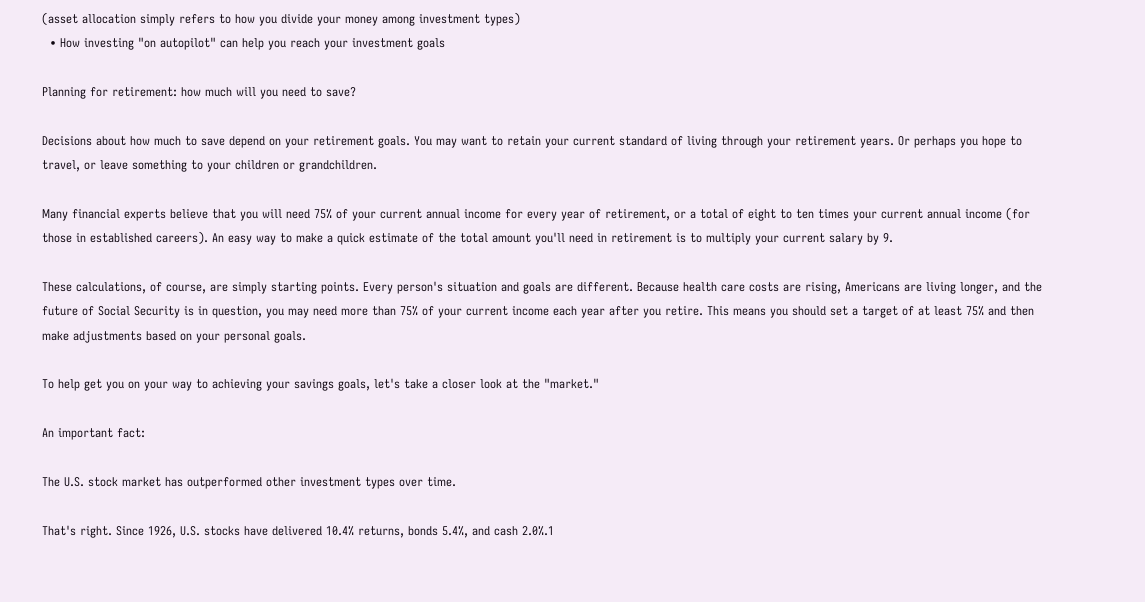(asset allocation simply refers to how you divide your money among investment types)
  • How investing "on autopilot" can help you reach your investment goals

Planning for retirement: how much will you need to save?

Decisions about how much to save depend on your retirement goals. You may want to retain your current standard of living through your retirement years. Or perhaps you hope to travel, or leave something to your children or grandchildren.

Many financial experts believe that you will need 75% of your current annual income for every year of retirement, or a total of eight to ten times your current annual income (for those in established careers). An easy way to make a quick estimate of the total amount you'll need in retirement is to multiply your current salary by 9.

These calculations, of course, are simply starting points. Every person's situation and goals are different. Because health care costs are rising, Americans are living longer, and the future of Social Security is in question, you may need more than 75% of your current income each year after you retire. This means you should set a target of at least 75% and then make adjustments based on your personal goals.

To help get you on your way to achieving your savings goals, let's take a closer look at the "market."

An important fact:

The U.S. stock market has outperformed other investment types over time.

That's right. Since 1926, U.S. stocks have delivered 10.4% returns, bonds 5.4%, and cash 2.0%.1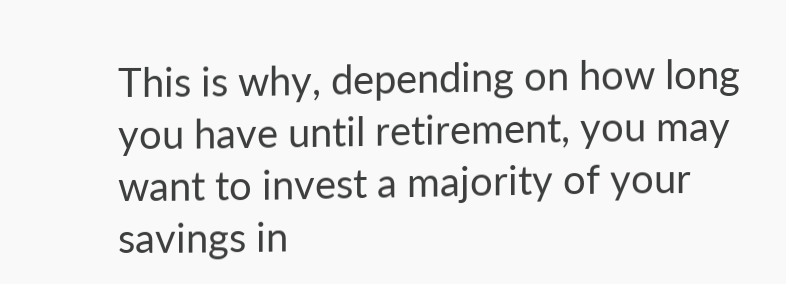This is why, depending on how long you have until retirement, you may want to invest a majority of your savings in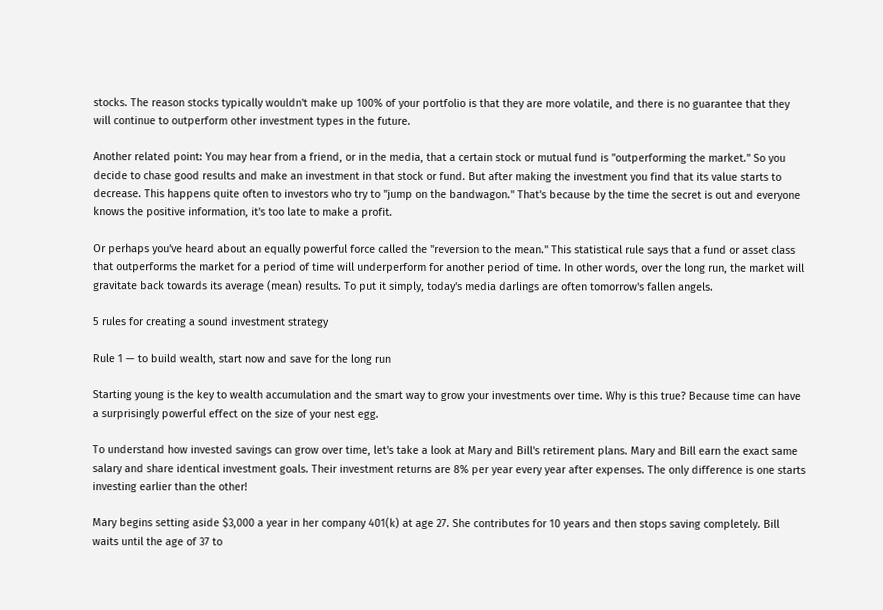stocks. The reason stocks typically wouldn't make up 100% of your portfolio is that they are more volatile, and there is no guarantee that they will continue to outperform other investment types in the future.

Another related point: You may hear from a friend, or in the media, that a certain stock or mutual fund is "outperforming the market." So you decide to chase good results and make an investment in that stock or fund. But after making the investment you find that its value starts to decrease. This happens quite often to investors who try to "jump on the bandwagon." That's because by the time the secret is out and everyone knows the positive information, it's too late to make a profit.

Or perhaps you've heard about an equally powerful force called the "reversion to the mean." This statistical rule says that a fund or asset class that outperforms the market for a period of time will underperform for another period of time. In other words, over the long run, the market will gravitate back towards its average (mean) results. To put it simply, today's media darlings are often tomorrow's fallen angels.

5 rules for creating a sound investment strategy

Rule 1 — to build wealth, start now and save for the long run

Starting young is the key to wealth accumulation and the smart way to grow your investments over time. Why is this true? Because time can have a surprisingly powerful effect on the size of your nest egg.

To understand how invested savings can grow over time, let's take a look at Mary and Bill's retirement plans. Mary and Bill earn the exact same salary and share identical investment goals. Their investment returns are 8% per year every year after expenses. The only difference is one starts investing earlier than the other!

Mary begins setting aside $3,000 a year in her company 401(k) at age 27. She contributes for 10 years and then stops saving completely. Bill waits until the age of 37 to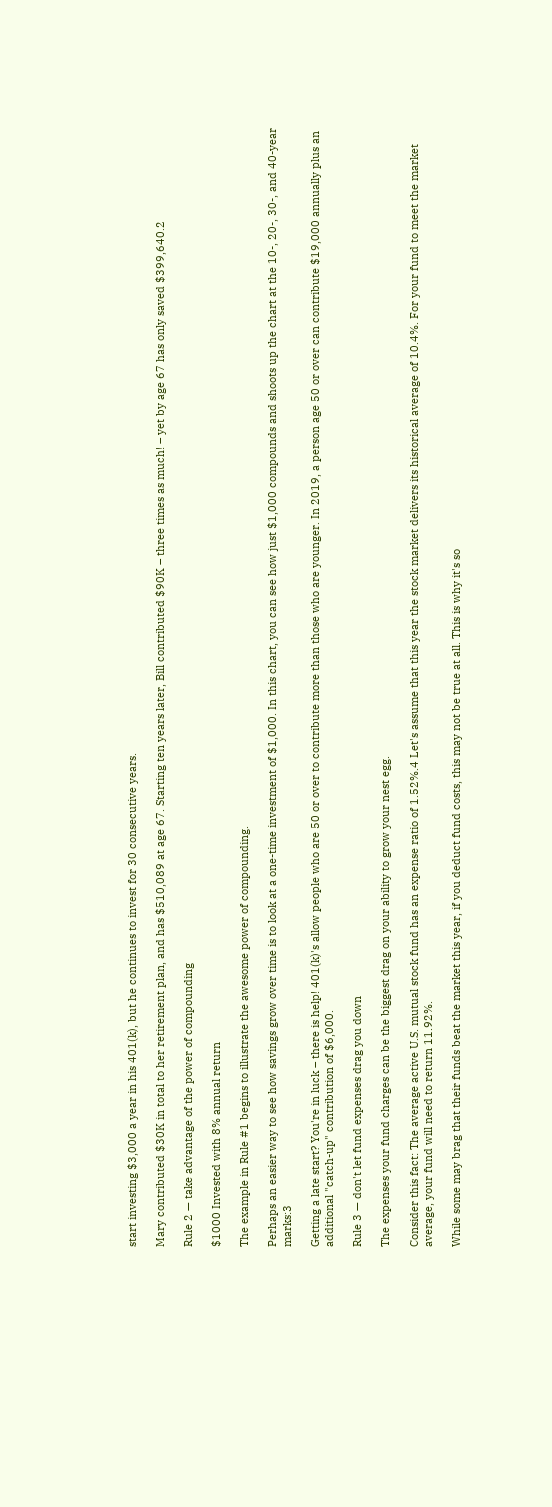start investing $3,000 a year in his 401(k), but he continues to invest for 30 consecutive years.

Mary contributed $30K in total to her retirement plan, and has $510,089 at age 67. Starting ten years later, Bill contributed $90K – three times as much! – yet by age 67 has only saved $399,640.2

Rule 2 — take advantage of the power of compounding

$1000 Invested with 8% annual return

The example in Rule #1 begins to illustrate the awesome power of compounding.

Perhaps an easier way to see how savings grow over time is to look at a one-time investment of $1,000. In this chart, you can see how just $1,000 compounds and shoots up the chart at the 10-, 20-, 30-, and 40-year marks:3

Getting a late start? You're in luck – there is help! 401(k)'s allow people who are 50 or over to contribute more than those who are younger. In 2019, a person age 50 or over can contribute $19,000 annually plus an additional "catch-up" contribution of $6,000.

Rule 3 — don't let fund expenses drag you down

The expenses your fund charges can be the biggest drag on your ability to grow your nest egg.

Consider this fact: The average active U.S. mutual stock fund has an expense ratio of 1.52%.4 Let's assume that this year the stock market delivers its historical average of 10.4%. For your fund to meet the market average, your fund will need to return 11.92%.

While some may brag that their funds beat the market this year, if you deduct fund costs, this may not be true at all. This is why it's so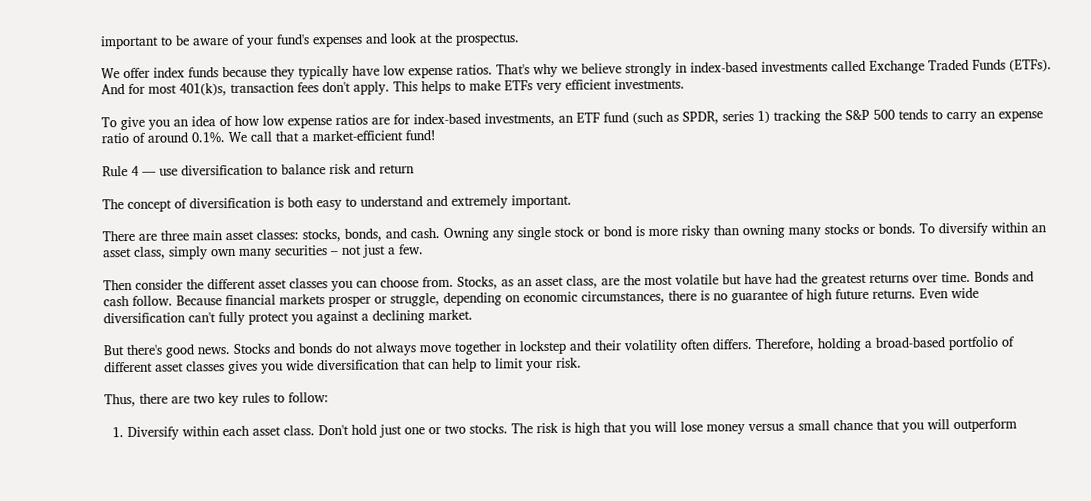important to be aware of your fund's expenses and look at the prospectus.

We offer index funds because they typically have low expense ratios. That's why we believe strongly in index-based investments called Exchange Traded Funds (ETFs). And for most 401(k)s, transaction fees don't apply. This helps to make ETFs very efficient investments.

To give you an idea of how low expense ratios are for index-based investments, an ETF fund (such as SPDR, series 1) tracking the S&P 500 tends to carry an expense ratio of around 0.1%. We call that a market-efficient fund!

Rule 4 — use diversification to balance risk and return

The concept of diversification is both easy to understand and extremely important.

There are three main asset classes: stocks, bonds, and cash. Owning any single stock or bond is more risky than owning many stocks or bonds. To diversify within an asset class, simply own many securities – not just a few.

Then consider the different asset classes you can choose from. Stocks, as an asset class, are the most volatile but have had the greatest returns over time. Bonds and cash follow. Because financial markets prosper or struggle, depending on economic circumstances, there is no guarantee of high future returns. Even wide diversification can't fully protect you against a declining market.

But there's good news. Stocks and bonds do not always move together in lockstep and their volatility often differs. Therefore, holding a broad-based portfolio of different asset classes gives you wide diversification that can help to limit your risk.

Thus, there are two key rules to follow:

  1. Diversify within each asset class. Don't hold just one or two stocks. The risk is high that you will lose money versus a small chance that you will outperform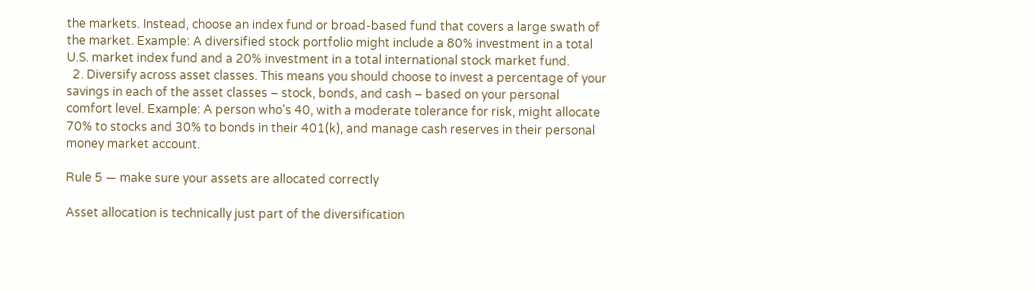the markets. Instead, choose an index fund or broad-based fund that covers a large swath of the market. Example: A diversified stock portfolio might include a 80% investment in a total U.S. market index fund and a 20% investment in a total international stock market fund.
  2. Diversify across asset classes. This means you should choose to invest a percentage of your savings in each of the asset classes – stock, bonds, and cash – based on your personal comfort level. Example: A person who's 40, with a moderate tolerance for risk, might allocate 70% to stocks and 30% to bonds in their 401(k), and manage cash reserves in their personal money market account.

Rule 5 — make sure your assets are allocated correctly

Asset allocation is technically just part of the diversification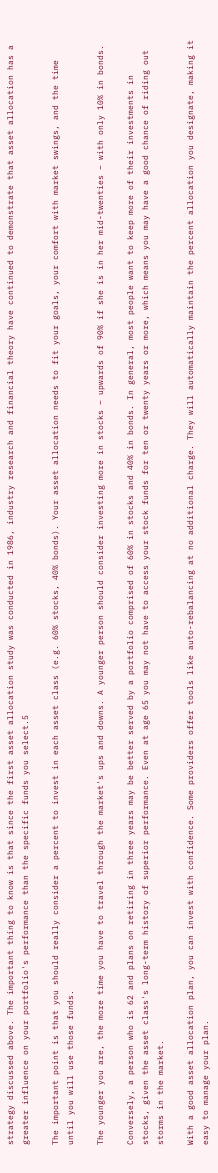strategy discussed above. The important thing to know is that since the first asset allocation study was conducted in 1986, industry research and financial theory have continued to demonstrate that asset allocation has a greater influence on your portfolio's performance than the specific funds you select.5

The important point is that you should really consider a percent to invest in each asset class (e.g. 60% stocks, 40% bonds). Your asset allocation needs to fit your goals, your comfort with market swings, and the time until you will use those funds.

The younger you are, the more time you have to travel through the market's ups and downs. A younger person should consider investing more in stocks – upwards of 90% if she is in her mid-twenties – with only 10% in bonds.

Conversely, a person who is 62 and plans on retiring in three years may be better served by a portfolio comprised of 60% in stocks and 40% in bonds. In general, most people want to keep more of their investments in stocks, given the asset class's long-term history of superior performance. Even at age 65 you may not have to access your stock funds for ten or twenty years or more, which means you may have a good chance of riding out storms in the market.

With a good asset allocation plan, you can invest with confidence. Some providers offer tools like auto-rebalancing at no additional charge. They will automatically maintain the percent allocation you designate, making it easy to manage your plan.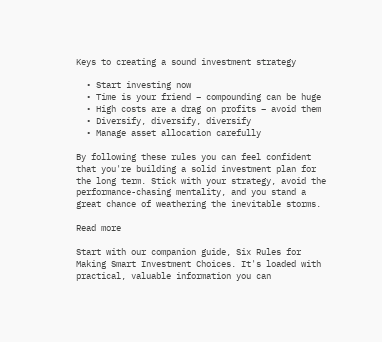Keys to creating a sound investment strategy

  • Start investing now
  • Time is your friend – compounding can be huge
  • High costs are a drag on profits – avoid them
  • Diversify, diversify, diversify
  • Manage asset allocation carefully

By following these rules you can feel confident that you're building a solid investment plan for the long term. Stick with your strategy, avoid the performance-chasing mentality, and you stand a great chance of weathering the inevitable storms.

Read more

Start with our companion guide, Six Rules for Making Smart Investment Choices. It's loaded with practical, valuable information you can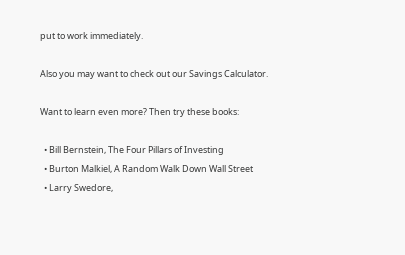put to work immediately.

Also you may want to check out our Savings Calculator.

Want to learn even more? Then try these books:

  • Bill Bernstein, The Four Pillars of Investing
  • Burton Malkiel, A Random Walk Down Wall Street
  • Larry Swedore,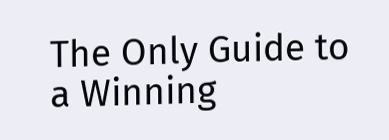The Only Guide to a Winning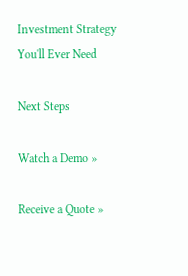Investment Strategy You'll Ever Need

Next Steps

Watch a Demo »

Receive a Quote »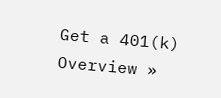Get a 401(k) Overview »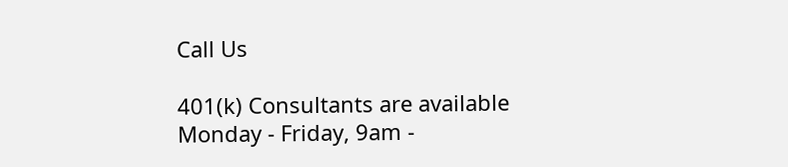Call Us

401(k) Consultants are available
Monday - Friday, 9am -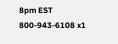8pm EST
800-943-6108 x1